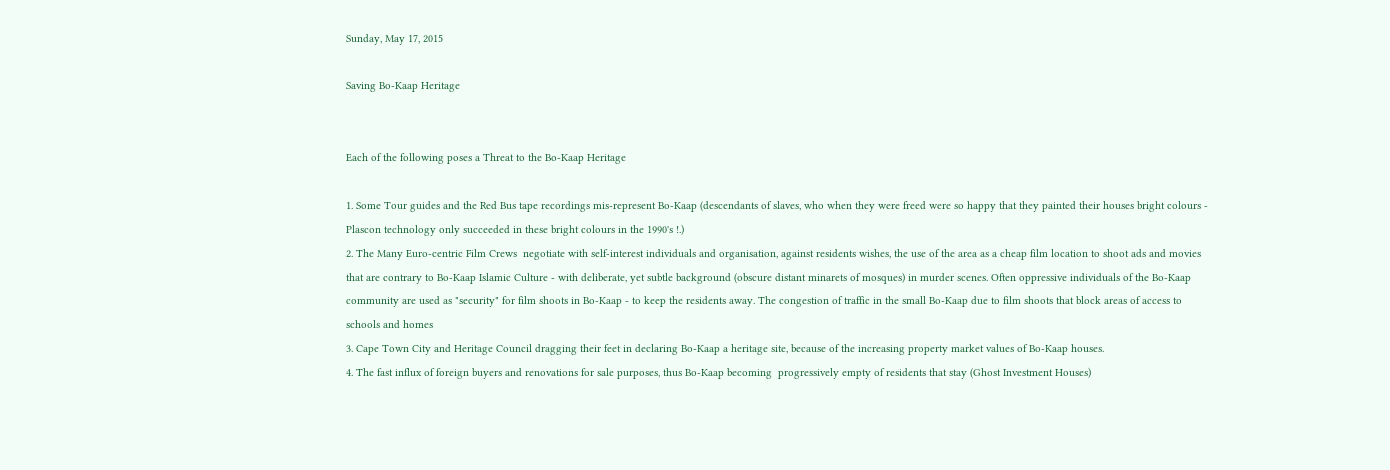Sunday, May 17, 2015

Saving Bo-Kaap Heritage


Each of the following poses a Threat to the Bo-Kaap Heritage

1. Some Tour guides and the Red Bus tape recordings mis-represent Bo-Kaap (descendants of slaves, who when they were freed were so happy that they painted their houses bright colours - Plascon technology only succeeded in these bright colours in the 1990's !.)
2. The Many Euro-centric Film Crews  negotiate with self-interest individuals and organisation, against residents wishes, the use of the area as a cheap film location to shoot ads and movies that are contrary to Bo-Kaap Islamic Culture - with deliberate, yet subtle background (obscure distant minarets of mosques) in murder scenes. Often oppressive individuals of the Bo-Kaap community are used as "security" for film shoots in Bo-Kaap - to keep the residents away. The congestion of traffic in the small Bo-Kaap due to film shoots that block areas of access to schools and homes
3. Cape Town City and Heritage Council dragging their feet in declaring Bo-Kaap a heritage site, because of the increasing property market values of Bo-Kaap houses.
4. The fast influx of foreign buyers and renovations for sale purposes, thus Bo-Kaap becoming  progressively empty of residents that stay (Ghost Investment Houses)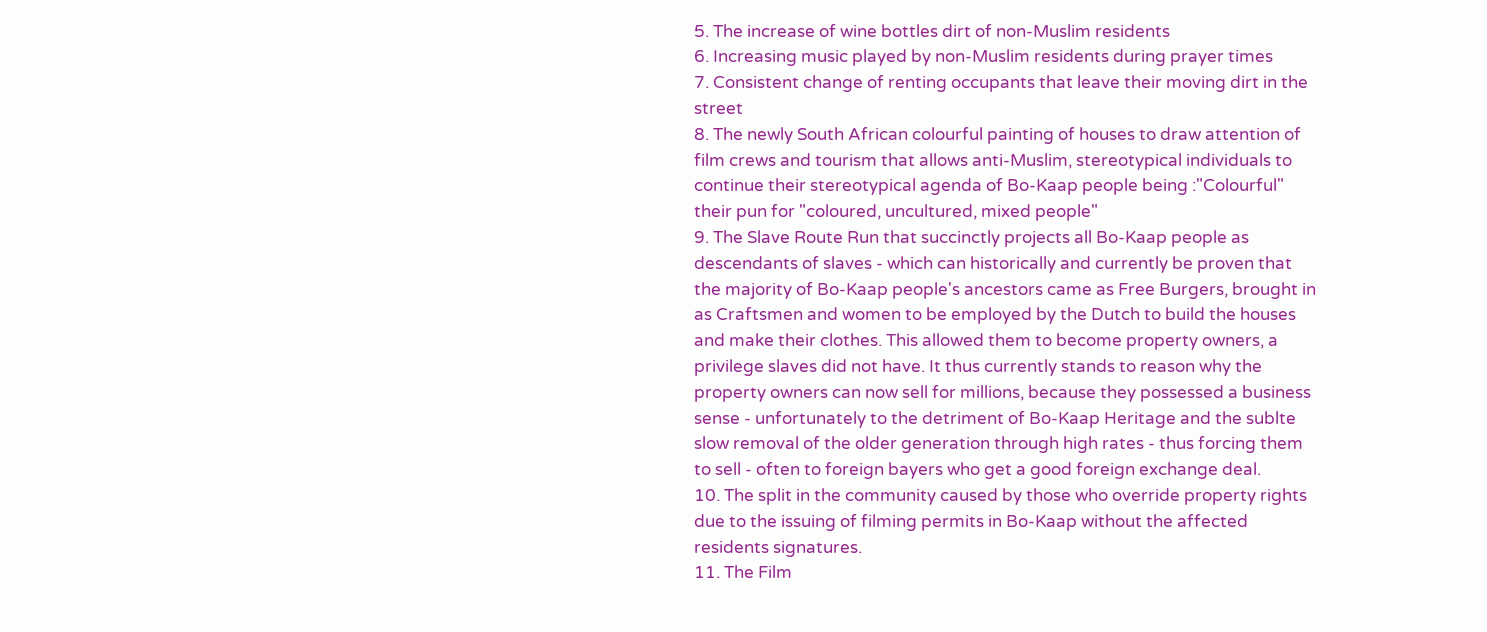5. The increase of wine bottles dirt of non-Muslim residents
6. Increasing music played by non-Muslim residents during prayer times
7. Consistent change of renting occupants that leave their moving dirt in the street
8. The newly South African colourful painting of houses to draw attention of film crews and tourism that allows anti-Muslim, stereotypical individuals to continue their stereotypical agenda of Bo-Kaap people being :"Colourful" their pun for "coloured, uncultured, mixed people"
9. The Slave Route Run that succinctly projects all Bo-Kaap people as descendants of slaves - which can historically and currently be proven that the majority of Bo-Kaap people's ancestors came as Free Burgers, brought in as Craftsmen and women to be employed by the Dutch to build the houses and make their clothes. This allowed them to become property owners, a privilege slaves did not have. It thus currently stands to reason why the property owners can now sell for millions, because they possessed a business sense - unfortunately to the detriment of Bo-Kaap Heritage and the sublte slow removal of the older generation through high rates - thus forcing them to sell - often to foreign bayers who get a good foreign exchange deal.
10. The split in the community caused by those who override property rights due to the issuing of filming permits in Bo-Kaap without the affected residents signatures.
11. The Film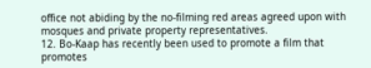office not abiding by the no-filming red areas agreed upon with mosques and private property representatives.
12. Bo-Kaap has recently been used to promote a film that promotes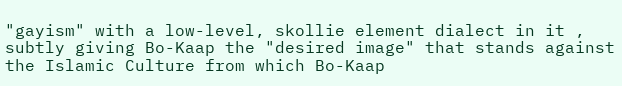"gayism" with a low-level, skollie element dialect in it , subtly giving Bo-Kaap the "desired image" that stands against the Islamic Culture from which Bo-Kaap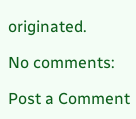originated.

No comments:

Post a Comment